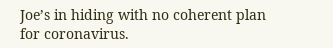Joe’s in hiding with no coherent plan for coronavirus.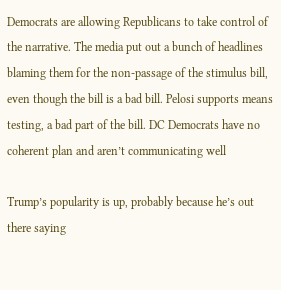Democrats are allowing Republicans to take control of the narrative. The media put out a bunch of headlines blaming them for the non-passage of the stimulus bill, even though the bill is a bad bill. Pelosi supports means testing, a bad part of the bill. DC Democrats have no coherent plan and aren’t communicating well

Trump’s popularity is up, probably because he’s out there saying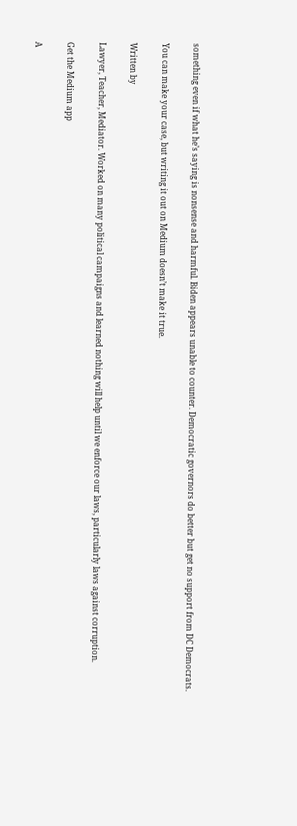something even if what he’s saying is nonsense and harmful. Biden appears unable to counter. Democratic governors do better but get no support from DC Democrats.

You can make your case, but writing it out on Medium doesn’t make it true.

Written by

Lawyer, Teacher, Mediator. Worked on many political campaigns and learned nothing will help until we enforce our laws, particularly laws against corruption.

Get the Medium app

A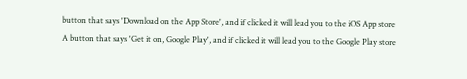button that says 'Download on the App Store', and if clicked it will lead you to the iOS App store
A button that says 'Get it on, Google Play', and if clicked it will lead you to the Google Play store